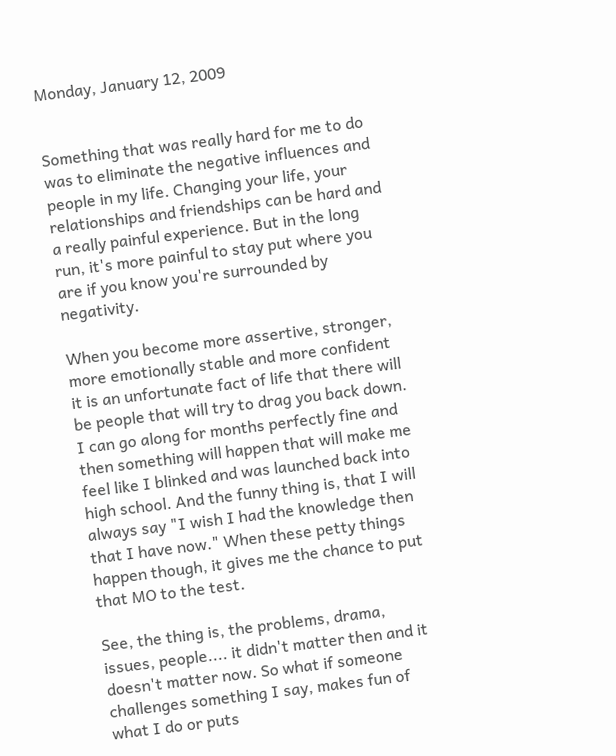Monday, January 12, 2009


Something that was really hard for me to do was to eliminate the negative influences and people in my life. Changing your life, your relationships and friendships can be hard and a really painful experience. But in the long run, it's more painful to stay put where you are if you know you're surrounded by negativity.

When you become more assertive, stronger, more emotionally stable and more confident it is an unfortunate fact of life that there will be people that will try to drag you back down. I can go along for months perfectly fine and then something will happen that will make me feel like I blinked and was launched back into high school. And the funny thing is, that I will always say "I wish I had the knowledge then that I have now." When these petty things happen though, it gives me the chance to put that MO to the test.

See, the thing is, the problems, drama, issues, people.... it didn't matter then and it doesn't matter now. So what if someone challenges something I say, makes fun of what I do or puts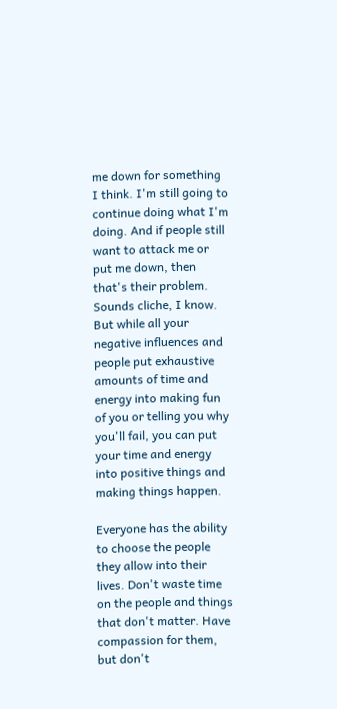me down for something I think. I'm still going to continue doing what I'm doing. And if people still want to attack me or put me down, then that's their problem. Sounds cliche, I know. But while all your negative influences and people put exhaustive amounts of time and energy into making fun of you or telling you why you'll fail, you can put your time and energy into positive things and making things happen.

Everyone has the ability to choose the people they allow into their lives. Don't waste time on the people and things that don't matter. Have compassion for them, but don't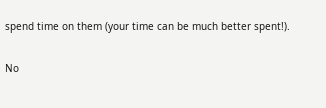spend time on them (your time can be much better spent!).

No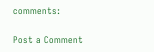comments:

Post a Comment